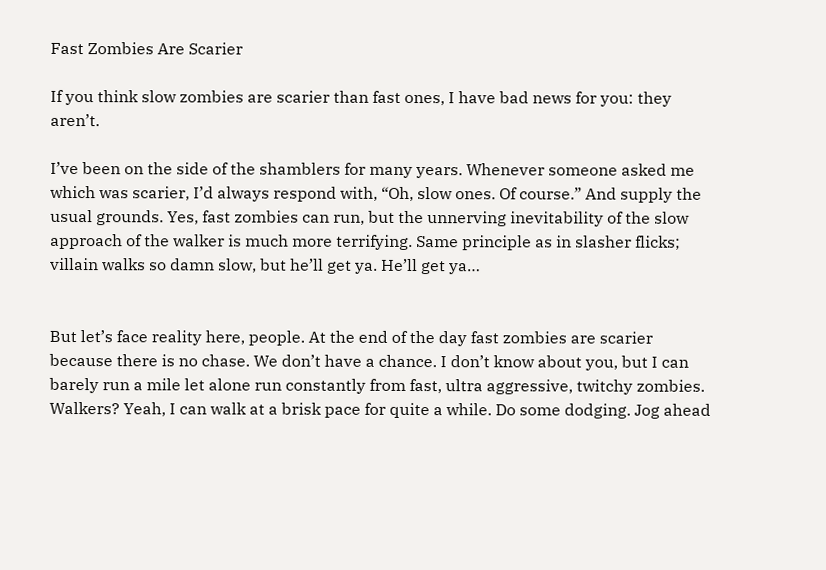Fast Zombies Are Scarier

If you think slow zombies are scarier than fast ones, I have bad news for you: they aren’t.

I’ve been on the side of the shamblers for many years. Whenever someone asked me which was scarier, I’d always respond with, “Oh, slow ones. Of course.” And supply the usual grounds. Yes, fast zombies can run, but the unnerving inevitability of the slow approach of the walker is much more terrifying. Same principle as in slasher flicks; villain walks so damn slow, but he’ll get ya. He’ll get ya…


But let’s face reality here, people. At the end of the day fast zombies are scarier because there is no chase. We don’t have a chance. I don’t know about you, but I can barely run a mile let alone run constantly from fast, ultra aggressive, twitchy zombies. Walkers? Yeah, I can walk at a brisk pace for quite a while. Do some dodging. Jog ahead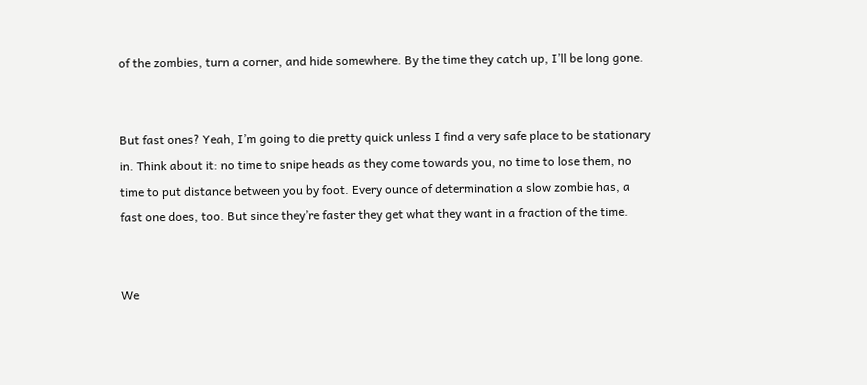of the zombies, turn a corner, and hide somewhere. By the time they catch up, I’ll be long gone.


But fast ones? Yeah, I’m going to die pretty quick unless I find a very safe place to be stationary in. Think about it: no time to snipe heads as they come towards you, no time to lose them, no time to put distance between you by foot. Every ounce of determination a slow zombie has, a fast one does, too. But since they’re faster they get what they want in a fraction of the time.


We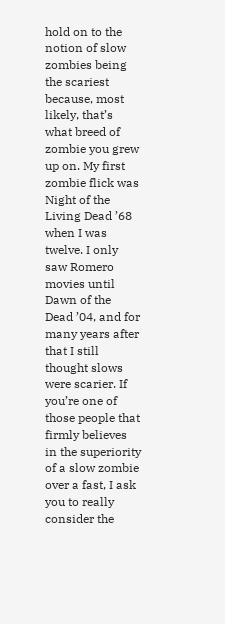hold on to the notion of slow zombies being the scariest because, most likely, that’s what breed of zombie you grew up on. My first zombie flick was Night of the Living Dead ’68 when I was twelve. I only saw Romero movies until Dawn of the Dead ’04, and for many years after that I still thought slows were scarier. If you’re one of those people that firmly believes in the superiority of a slow zombie over a fast, I ask you to really consider the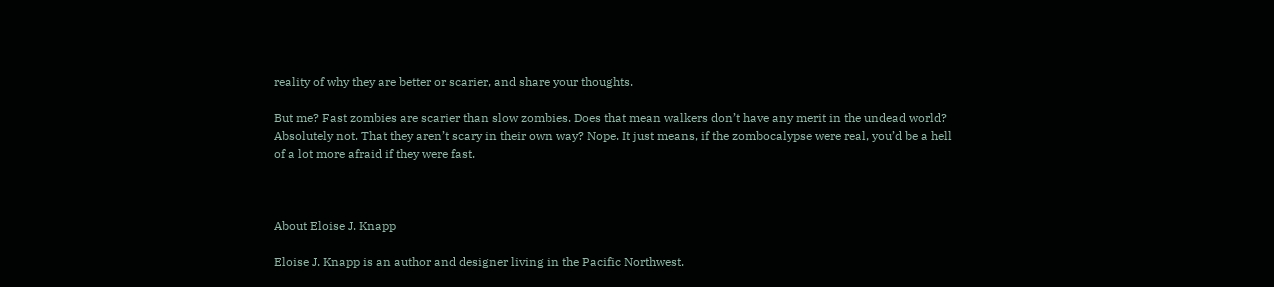reality of why they are better or scarier, and share your thoughts.

But me? Fast zombies are scarier than slow zombies. Does that mean walkers don’t have any merit in the undead world? Absolutely not. That they aren’t scary in their own way? Nope. It just means, if the zombocalypse were real, you’d be a hell of a lot more afraid if they were fast.



About Eloise J. Knapp

Eloise J. Knapp is an author and designer living in the Pacific Northwest.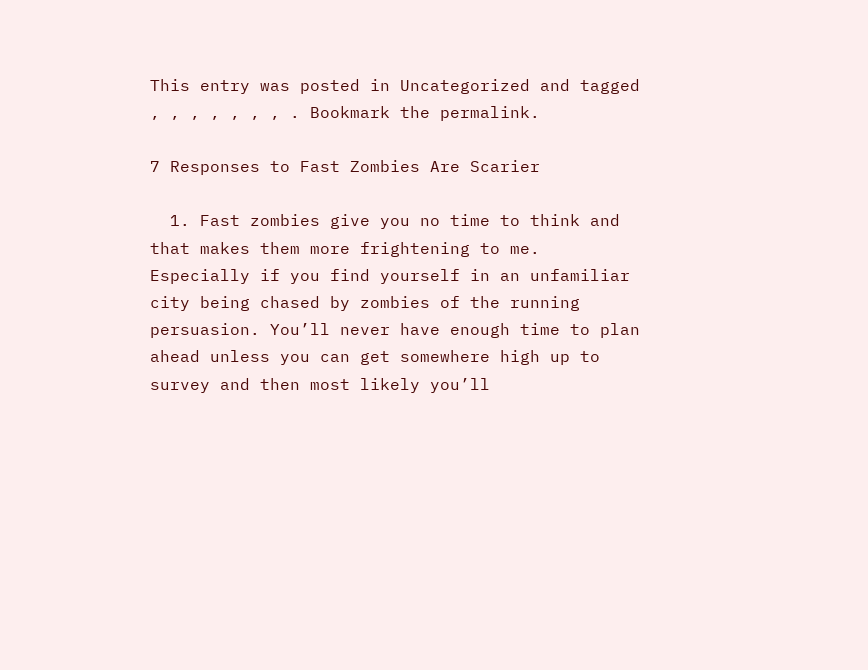This entry was posted in Uncategorized and tagged , , , , , , , . Bookmark the permalink.

7 Responses to Fast Zombies Are Scarier

  1. Fast zombies give you no time to think and that makes them more frightening to me. Especially if you find yourself in an unfamiliar city being chased by zombies of the running persuasion. You’ll never have enough time to plan ahead unless you can get somewhere high up to survey and then most likely you’ll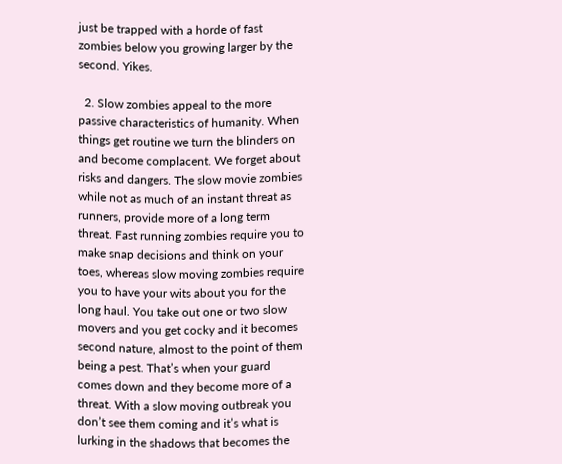just be trapped with a horde of fast zombies below you growing larger by the second. Yikes.

  2. Slow zombies appeal to the more passive characteristics of humanity. When things get routine we turn the blinders on and become complacent. We forget about risks and dangers. The slow movie zombies while not as much of an instant threat as runners, provide more of a long term threat. Fast running zombies require you to make snap decisions and think on your toes, whereas slow moving zombies require you to have your wits about you for the long haul. You take out one or two slow movers and you get cocky and it becomes second nature, almost to the point of them being a pest. That’s when your guard comes down and they become more of a threat. With a slow moving outbreak you don’t see them coming and it’s what is lurking in the shadows that becomes the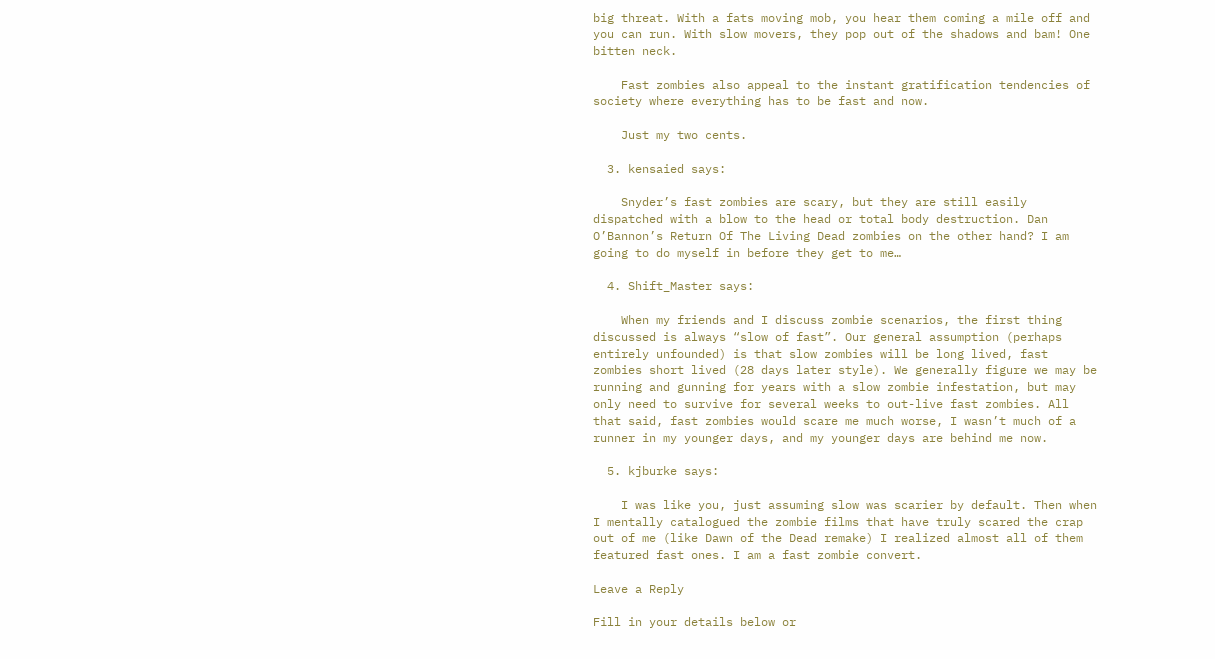big threat. With a fats moving mob, you hear them coming a mile off and you can run. With slow movers, they pop out of the shadows and bam! One bitten neck.

    Fast zombies also appeal to the instant gratification tendencies of society where everything has to be fast and now.

    Just my two cents.

  3. kensaied says:

    Snyder’s fast zombies are scary, but they are still easily dispatched with a blow to the head or total body destruction. Dan O’Bannon’s Return Of The Living Dead zombies on the other hand? I am going to do myself in before they get to me…

  4. Shift_Master says:

    When my friends and I discuss zombie scenarios, the first thing discussed is always “slow of fast”. Our general assumption (perhaps entirely unfounded) is that slow zombies will be long lived, fast zombies short lived (28 days later style). We generally figure we may be running and gunning for years with a slow zombie infestation, but may only need to survive for several weeks to out-live fast zombies. All that said, fast zombies would scare me much worse, I wasn’t much of a runner in my younger days, and my younger days are behind me now.

  5. kjburke says:

    I was like you, just assuming slow was scarier by default. Then when I mentally catalogued the zombie films that have truly scared the crap out of me (like Dawn of the Dead remake) I realized almost all of them featured fast ones. I am a fast zombie convert.

Leave a Reply

Fill in your details below or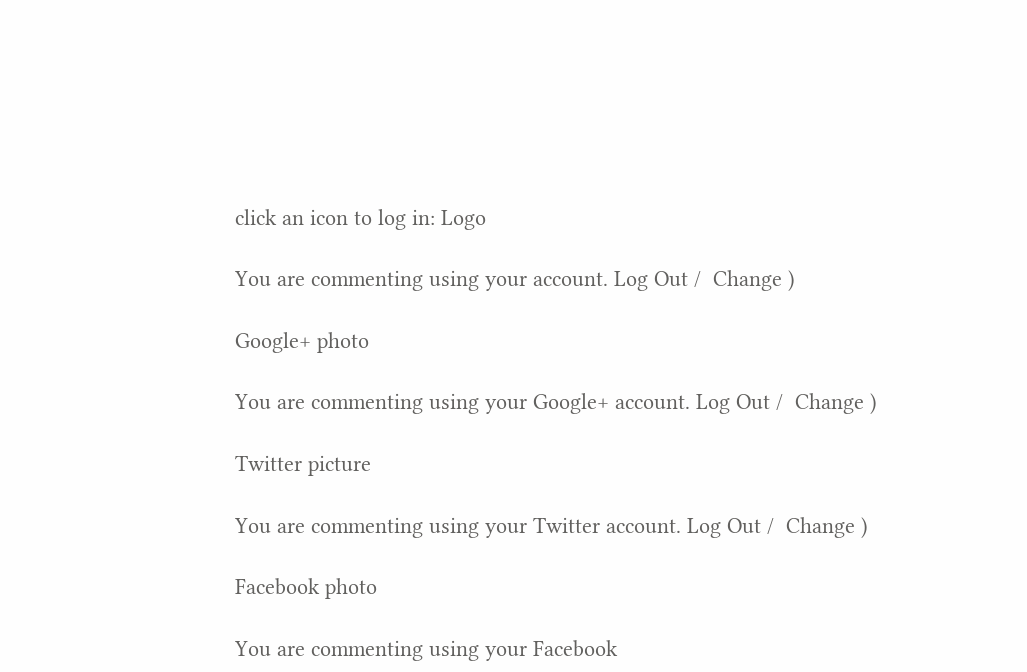click an icon to log in: Logo

You are commenting using your account. Log Out /  Change )

Google+ photo

You are commenting using your Google+ account. Log Out /  Change )

Twitter picture

You are commenting using your Twitter account. Log Out /  Change )

Facebook photo

You are commenting using your Facebook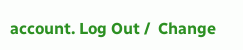account. Log Out /  Change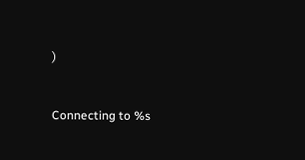)


Connecting to %s